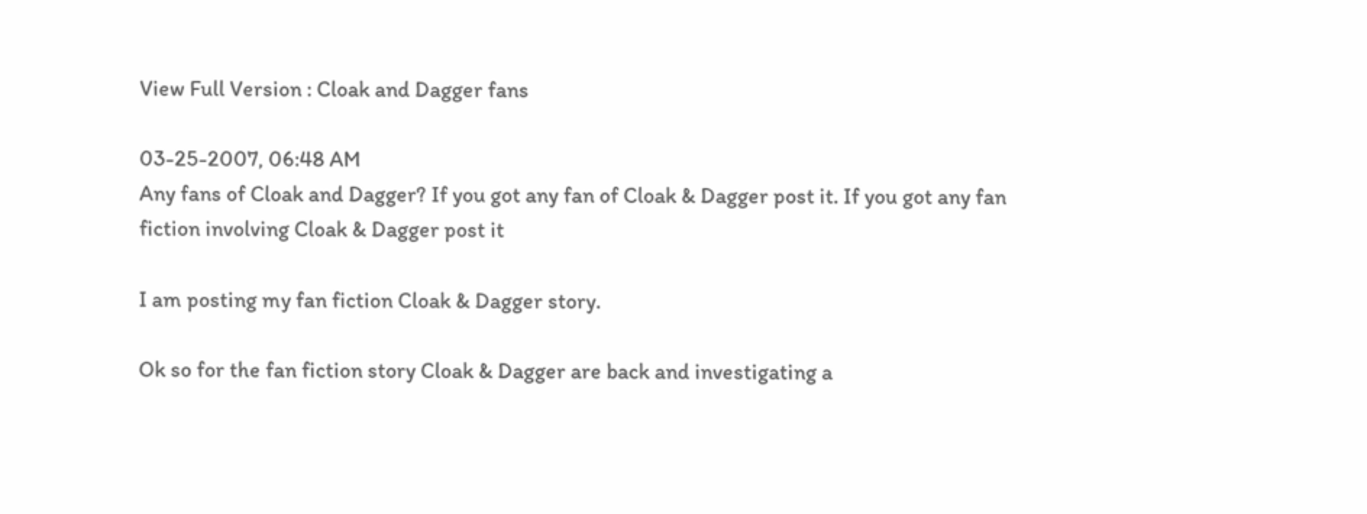View Full Version : Cloak and Dagger fans

03-25-2007, 06:48 AM
Any fans of Cloak and Dagger? If you got any fan of Cloak & Dagger post it. If you got any fan fiction involving Cloak & Dagger post it

I am posting my fan fiction Cloak & Dagger story.

Ok so for the fan fiction story Cloak & Dagger are back and investigating a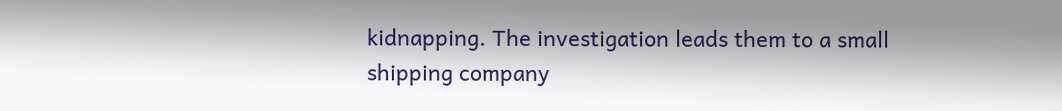kidnapping. The investigation leads them to a small shipping company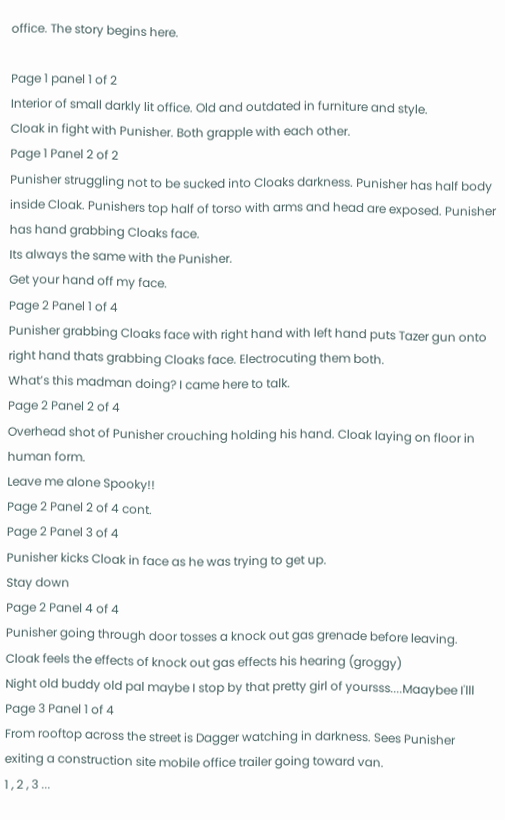office. The story begins here.

Page 1 panel 1 of 2
Interior of small darkly lit office. Old and outdated in furniture and style.
Cloak in fight with Punisher. Both grapple with each other.
Page 1 Panel 2 of 2
Punisher struggling not to be sucked into Cloaks darkness. Punisher has half body inside Cloak. Punishers top half of torso with arms and head are exposed. Punisher has hand grabbing Cloaks face.
Its always the same with the Punisher.
Get your hand off my face.
Page 2 Panel 1 of 4
Punisher grabbing Cloaks face with right hand with left hand puts Tazer gun onto right hand thats grabbing Cloaks face. Electrocuting them both.
What’s this madman doing? I came here to talk.
Page 2 Panel 2 of 4
Overhead shot of Punisher crouching holding his hand. Cloak laying on floor in human form.
Leave me alone Spooky!!
Page 2 Panel 2 of 4 cont.
Page 2 Panel 3 of 4
Punisher kicks Cloak in face as he was trying to get up.
Stay down
Page 2 Panel 4 of 4
Punisher going through door tosses a knock out gas grenade before leaving. Cloak feels the effects of knock out gas effects his hearing (groggy)
Night old buddy old pal maybe I stop by that pretty girl of yoursss....Maaybee I'lll
Page 3 Panel 1 of 4
From rooftop across the street is Dagger watching in darkness. Sees Punisher exiting a construction site mobile office trailer going toward van.
1 , 2 , 3 ...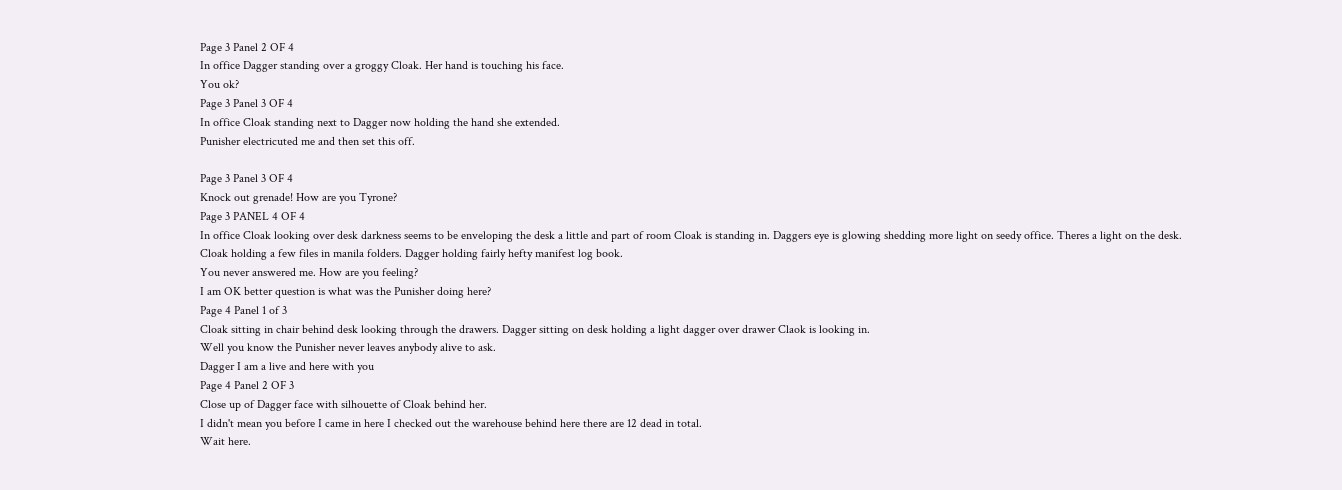Page 3 Panel 2 OF 4
In office Dagger standing over a groggy Cloak. Her hand is touching his face.
You ok?
Page 3 Panel 3 OF 4
In office Cloak standing next to Dagger now holding the hand she extended.
Punisher electricuted me and then set this off.

Page 3 Panel 3 OF 4
Knock out grenade! How are you Tyrone?
Page 3 PANEL 4 OF 4
In office Cloak looking over desk darkness seems to be enveloping the desk a little and part of room Cloak is standing in. Daggers eye is glowing shedding more light on seedy office. Theres a light on the desk.
Cloak holding a few files in manila folders. Dagger holding fairly hefty manifest log book.
You never answered me. How are you feeling?
I am OK better question is what was the Punisher doing here?
Page 4 Panel 1 of 3
Cloak sitting in chair behind desk looking through the drawers. Dagger sitting on desk holding a light dagger over drawer Claok is looking in.
Well you know the Punisher never leaves anybody alive to ask.
Dagger I am a live and here with you
Page 4 Panel 2 OF 3
Close up of Dagger face with silhouette of Cloak behind her.
I didn't mean you before I came in here I checked out the warehouse behind here there are 12 dead in total.
Wait here.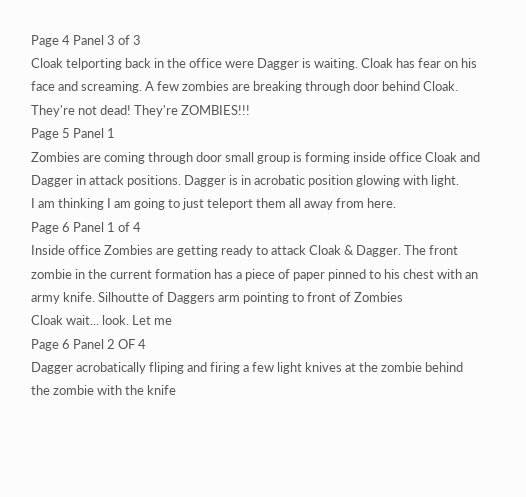Page 4 Panel 3 of 3
Cloak telporting back in the office were Dagger is waiting. Cloak has fear on his face and screaming. A few zombies are breaking through door behind Cloak.
They're not dead! They're ZOMBIES!!!
Page 5 Panel 1
Zombies are coming through door small group is forming inside office Cloak and Dagger in attack positions. Dagger is in acrobatic position glowing with light.
I am thinking I am going to just teleport them all away from here.
Page 6 Panel 1 of 4
Inside office Zombies are getting ready to attack Cloak & Dagger. The front zombie in the current formation has a piece of paper pinned to his chest with an army knife. Silhoutte of Daggers arm pointing to front of Zombies
Cloak wait... look. Let me
Page 6 Panel 2 OF 4
Dagger acrobatically fliping and firing a few light knives at the zombie behind the zombie with the knife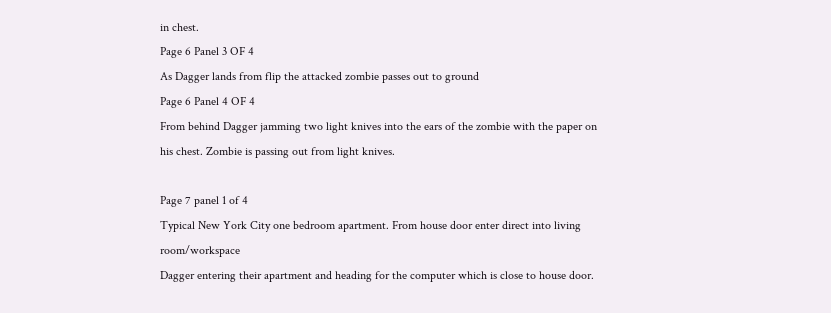in chest.
Page 6 Panel 3 OF 4
As Dagger lands from flip the attacked zombie passes out to ground
Page 6 Panel 4 OF 4
From behind Dagger jamming two light knives into the ears of the zombie with the paper on his chest. Zombie is passing out from light knives.

Page 7 panel 1 of 4
Typical New York City one bedroom apartment. From house door enter direct into living room/workspace
Dagger entering their apartment and heading for the computer which is close to house door.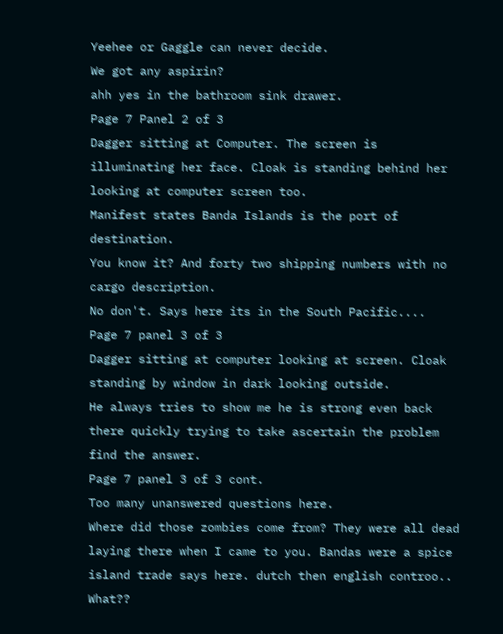Yeehee or Gaggle can never decide.
We got any aspirin?
ahh yes in the bathroom sink drawer.
Page 7 Panel 2 of 3
Dagger sitting at Computer. The screen is illuminating her face. Cloak is standing behind her looking at computer screen too.
Manifest states Banda Islands is the port of destination.
You know it? And forty two shipping numbers with no cargo description.
No don't. Says here its in the South Pacific....
Page 7 panel 3 of 3
Dagger sitting at computer looking at screen. Cloak standing by window in dark looking outside.
He always tries to show me he is strong even back there quickly trying to take ascertain the problem find the answer.
Page 7 panel 3 of 3 cont.
Too many unanswered questions here.
Where did those zombies come from? They were all dead laying there when I came to you. Bandas were a spice island trade says here. dutch then english controo.. What??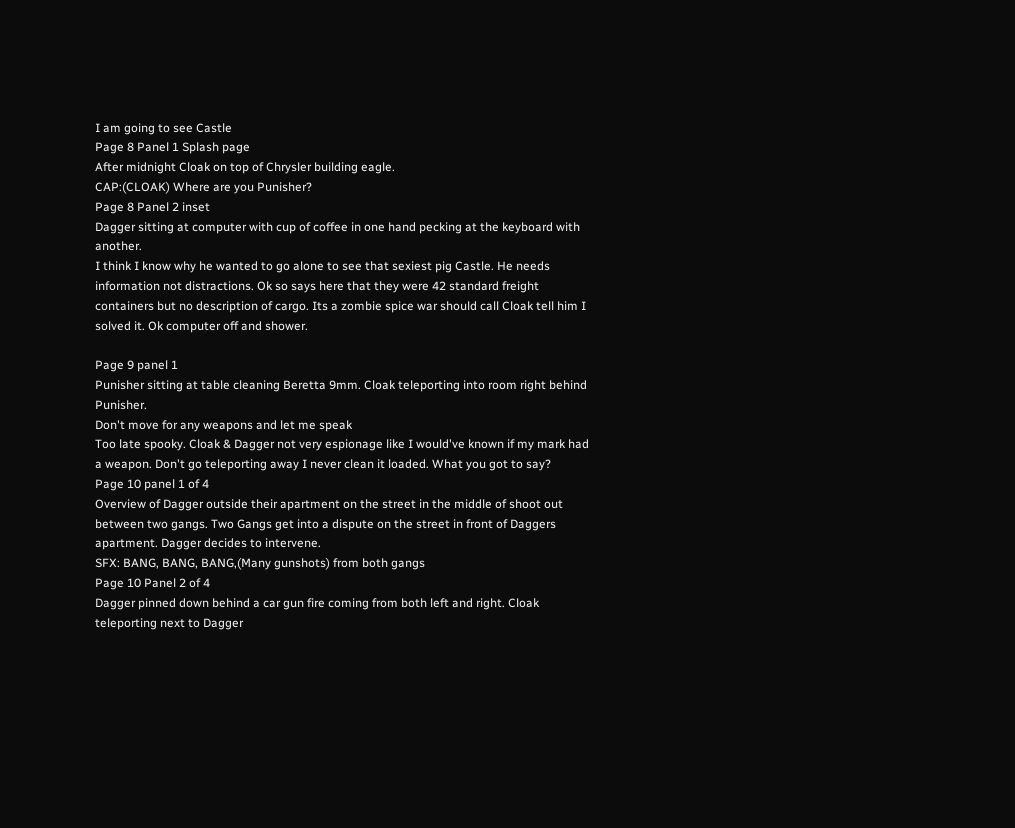I am going to see Castle
Page 8 Panel 1 Splash page
After midnight Cloak on top of Chrysler building eagle.
CAP:(CLOAK) Where are you Punisher?
Page 8 Panel 2 inset
Dagger sitting at computer with cup of coffee in one hand pecking at the keyboard with another.
I think I know why he wanted to go alone to see that sexiest pig Castle. He needs information not distractions. Ok so says here that they were 42 standard freight containers but no description of cargo. Its a zombie spice war should call Cloak tell him I solved it. Ok computer off and shower.

Page 9 panel 1
Punisher sitting at table cleaning Beretta 9mm. Cloak teleporting into room right behind Punisher.
Don't move for any weapons and let me speak
Too late spooky. Cloak & Dagger not very espionage like I would've known if my mark had a weapon. Don't go teleporting away I never clean it loaded. What you got to say?
Page 10 panel 1 of 4
Overview of Dagger outside their apartment on the street in the middle of shoot out between two gangs. Two Gangs get into a dispute on the street in front of Daggers apartment. Dagger decides to intervene.
SFX: BANG, BANG, BANG,(Many gunshots) from both gangs
Page 10 Panel 2 of 4
Dagger pinned down behind a car gun fire coming from both left and right. Cloak teleporting next to Dagger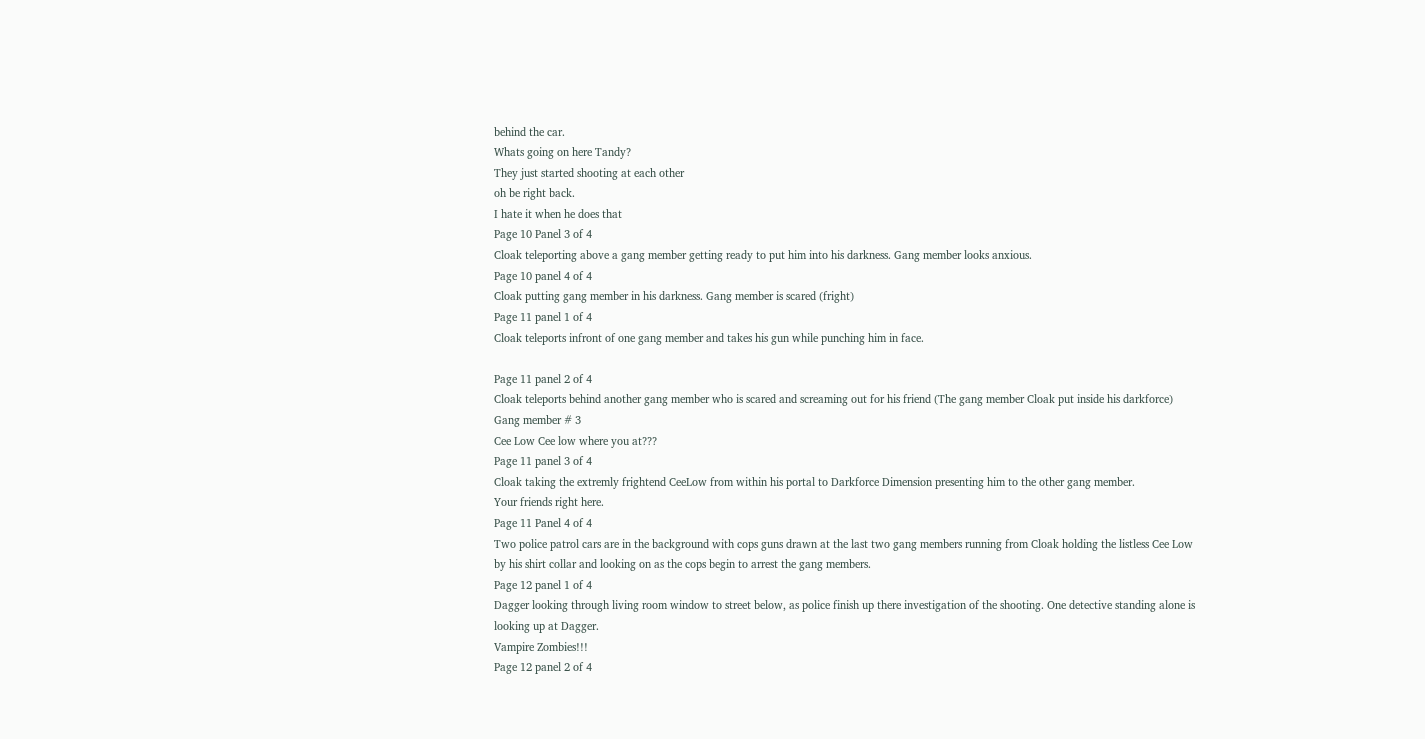behind the car.
Whats going on here Tandy?
They just started shooting at each other
oh be right back.
I hate it when he does that
Page 10 Panel 3 of 4
Cloak teleporting above a gang member getting ready to put him into his darkness. Gang member looks anxious.
Page 10 panel 4 of 4
Cloak putting gang member in his darkness. Gang member is scared (fright)
Page 11 panel 1 of 4
Cloak teleports infront of one gang member and takes his gun while punching him in face.

Page 11 panel 2 of 4
Cloak teleports behind another gang member who is scared and screaming out for his friend (The gang member Cloak put inside his darkforce)
Gang member # 3
Cee Low Cee low where you at???
Page 11 panel 3 of 4
Cloak taking the extremly frightend CeeLow from within his portal to Darkforce Dimension presenting him to the other gang member.
Your friends right here.
Page 11 Panel 4 of 4
Two police patrol cars are in the background with cops guns drawn at the last two gang members running from Cloak holding the listless Cee Low by his shirt collar and looking on as the cops begin to arrest the gang members.
Page 12 panel 1 of 4
Dagger looking through living room window to street below, as police finish up there investigation of the shooting. One detective standing alone is looking up at Dagger.
Vampire Zombies!!!
Page 12 panel 2 of 4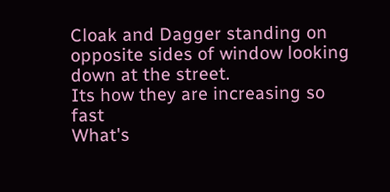Cloak and Dagger standing on opposite sides of window looking down at the street.
Its how they are increasing so fast
What's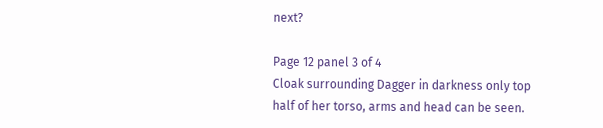next?

Page 12 panel 3 of 4
Cloak surrounding Dagger in darkness only top half of her torso, arms and head can be seen.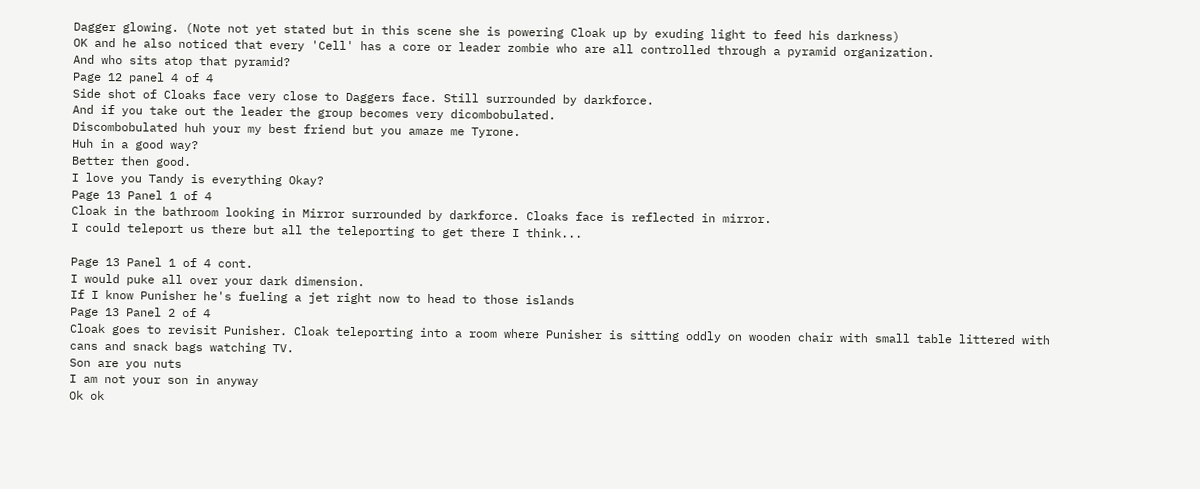Dagger glowing. (Note not yet stated but in this scene she is powering Cloak up by exuding light to feed his darkness)
OK and he also noticed that every 'Cell' has a core or leader zombie who are all controlled through a pyramid organization.
And who sits atop that pyramid?
Page 12 panel 4 of 4
Side shot of Cloaks face very close to Daggers face. Still surrounded by darkforce.
And if you take out the leader the group becomes very dicombobulated.
Discombobulated huh your my best friend but you amaze me Tyrone.
Huh in a good way?
Better then good.
I love you Tandy is everything Okay?
Page 13 Panel 1 of 4
Cloak in the bathroom looking in Mirror surrounded by darkforce. Cloaks face is reflected in mirror.
I could teleport us there but all the teleporting to get there I think...

Page 13 Panel 1 of 4 cont.
I would puke all over your dark dimension.
If I know Punisher he's fueling a jet right now to head to those islands
Page 13 Panel 2 of 4
Cloak goes to revisit Punisher. Cloak teleporting into a room where Punisher is sitting oddly on wooden chair with small table littered with cans and snack bags watching TV.
Son are you nuts
I am not your son in anyway
Ok ok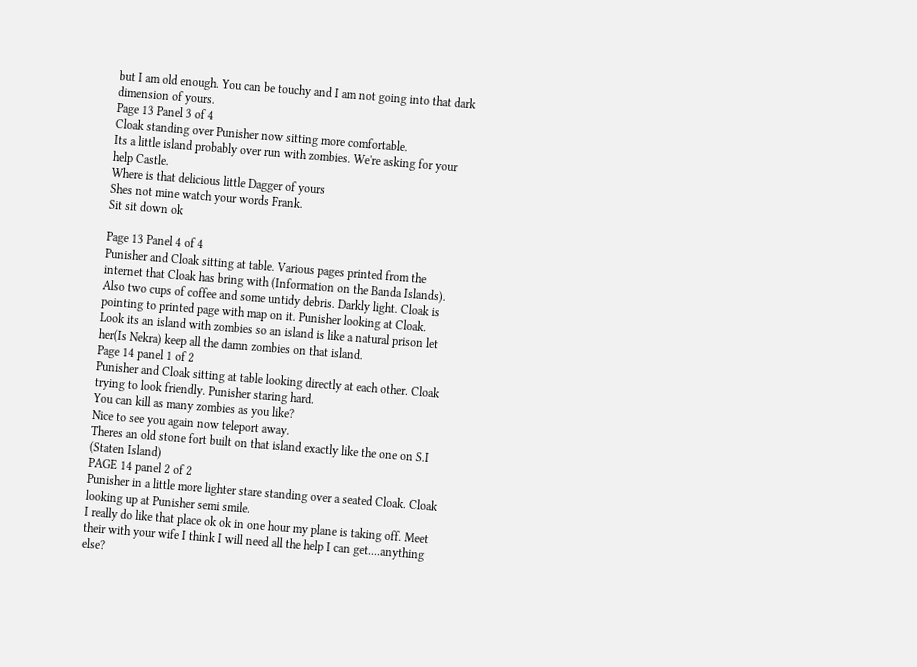but I am old enough. You can be touchy and I am not going into that dark dimension of yours.
Page 13 Panel 3 of 4
Cloak standing over Punisher now sitting more comfortable.
Its a little island probably over run with zombies. We're asking for your help Castle.
Where is that delicious little Dagger of yours
Shes not mine watch your words Frank.
Sit sit down ok

Page 13 Panel 4 of 4
Punisher and Cloak sitting at table. Various pages printed from the internet that Cloak has bring with (Information on the Banda Islands). Also two cups of coffee and some untidy debris. Darkly light. Cloak is pointing to printed page with map on it. Punisher looking at Cloak.
Look its an island with zombies so an island is like a natural prison let her(Is Nekra) keep all the damn zombies on that island.
Page 14 panel 1 of 2
Punisher and Cloak sitting at table looking directly at each other. Cloak trying to look friendly. Punisher staring hard.
You can kill as many zombies as you like?
Nice to see you again now teleport away.
Theres an old stone fort built on that island exactly like the one on S.I (Staten Island)
PAGE 14 panel 2 of 2
Punisher in a little more lighter stare standing over a seated Cloak. Cloak looking up at Punisher semi smile.
I really do like that place ok ok in one hour my plane is taking off. Meet their with your wife I think I will need all the help I can get....anything else?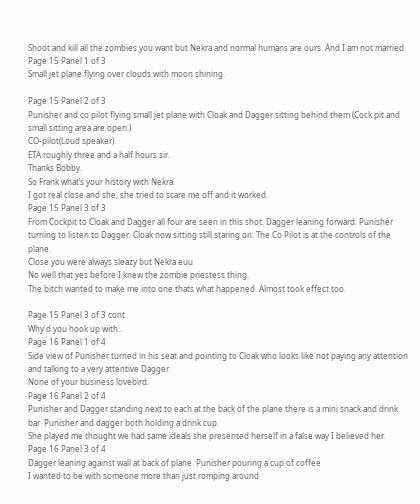Shoot and kill all the zombies you want but Nekra and normal humans are ours. And I am not married
Page 15 Panel 1 of 3
Small jet plane flying over clouds with moon shining.

Page 15 Panel 2 of 3
Punisher and co pilot flying small jet plane with Cloak and Dagger sitting behind them (Cock pit and small sitting area are open.)
CO-pilot(Loud speaker)
ETA roughly three and a half hours sir.
Thanks Bobby.
So Frank what’s your history with Nekra.
I got real close and she, she tried to scare me off and it worked.
Page 15 Panel 3 of 3
From Cockpit to Cloak and Dagger all four are seen in this shot. Dagger leaning forward. Punisher turning to listen to Dagger. Cloak now sitting still staring on. The Co Pilot is at the controls of the plane.
Close you were always sleazy but Nekra euu
No well that yes before I knew the zombie priestess thing.
The bitch wanted to make me into one thats what happened. Almost took effect too.

Page 15 Panel 3 of 3 cont.
Why'd you hook up with...
Page 16 Panel 1 of 4
Side view of Punisher turned in his seat and pointing to Cloak who looks like not paying any attention and talking to a very attentive Dagger.
None of your business lovebird.
Page 16 Panel 2 of 4
Punisher and Dagger standing next to each at the back of the plane there is a mini snack and drink bar. Punisher and dagger both holding a drink cup.
She played me thought we had same ideals she presented herself in a false way I believed her.
Page 16 Panel 3 of 4
Dagger leaning against wall at back of plane. Punisher pouring a cup of coffee
I wanted to be with someone more than just romping around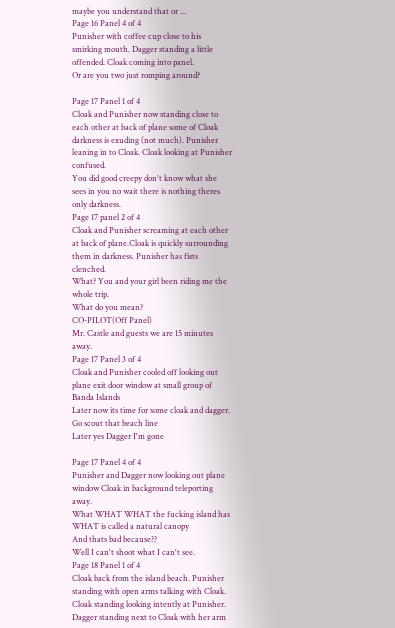maybe you understand that or ...
Page 16 Panel 4 of 4
Punisher with coffee cup close to his smirking mouth. Dagger standing a little offended. Cloak coming into panel.
Or are you two just romping around?

Page 17 Panel 1 of 4
Cloak and Punisher now standing close to each other at back of plane some of Cloak darkness is exuding (not much). Punisher leaning in to Cloak. Cloak looking at Punisher confused.
You did good creepy don't know what she sees in you no wait there is nothing theres only darkness.
Page 17 panel 2 of 4
Cloak and Punisher screaming at each other at back of plane.Cloak is quickly surrounding them in darkness. Punisher has fists clenched.
What? You and your girl been riding me the whole trip.
What do you mean?
CO-PILOT(Off Panel)
Mr. Castle and guests we are 15 minutes away.
Page 17 Panel 3 of 4
Cloak and Punisher cooled off looking out plane exit door window at small group of Banda Islands
Later now its time for some cloak and dagger. Go scout that beach line
Later yes Dagger I'm gone

Page 17 Panel 4 of 4
Punisher and Dagger now looking out plane window Cloak in background teleporting away.
What WHAT WHAT the fucking island has WHAT is called a natural canopy
And thats bad because??
Well I can't shoot what I can't see.
Page 18 Panel 1 of 4
Cloak back from the island beach. Punisher standing with open arms talking with Cloak. Cloak standing looking intently at Punisher. Dagger standing next to Cloak with her arm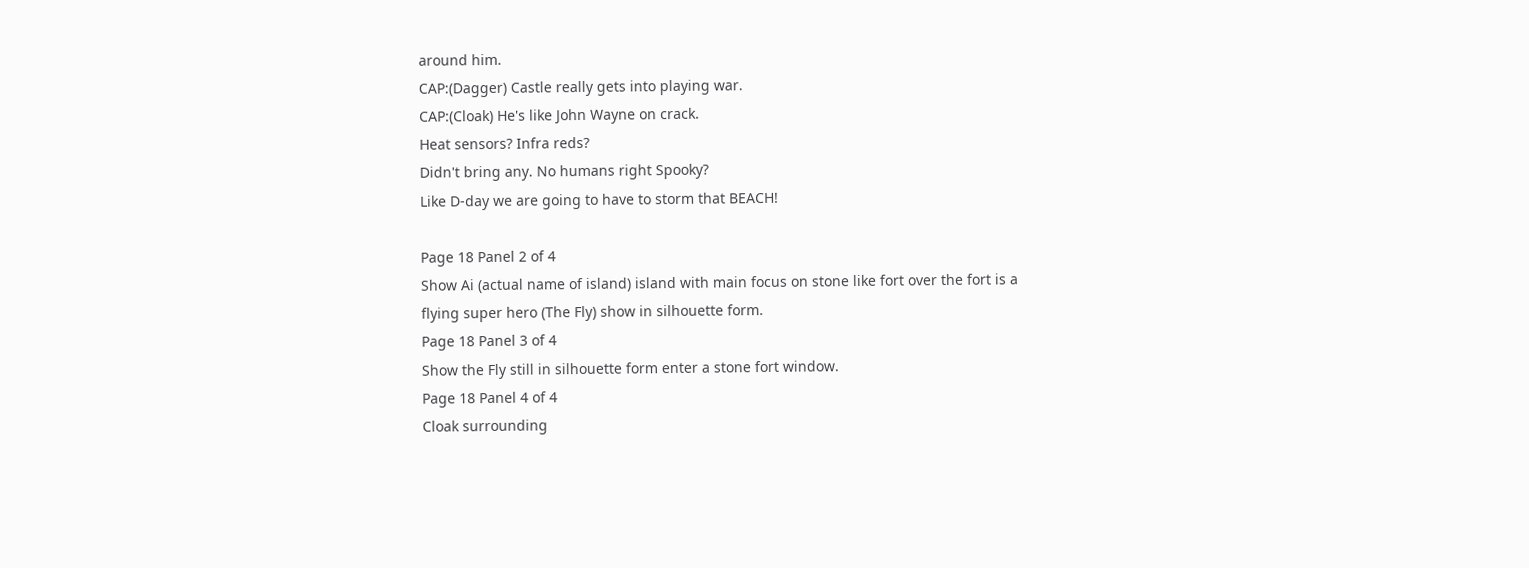around him.
CAP:(Dagger) Castle really gets into playing war.
CAP:(Cloak) He's like John Wayne on crack.
Heat sensors? Infra reds?
Didn't bring any. No humans right Spooky?
Like D-day we are going to have to storm that BEACH!

Page 18 Panel 2 of 4
Show Ai (actual name of island) island with main focus on stone like fort over the fort is a flying super hero (The Fly) show in silhouette form.
Page 18 Panel 3 of 4
Show the Fly still in silhouette form enter a stone fort window.
Page 18 Panel 4 of 4
Cloak surrounding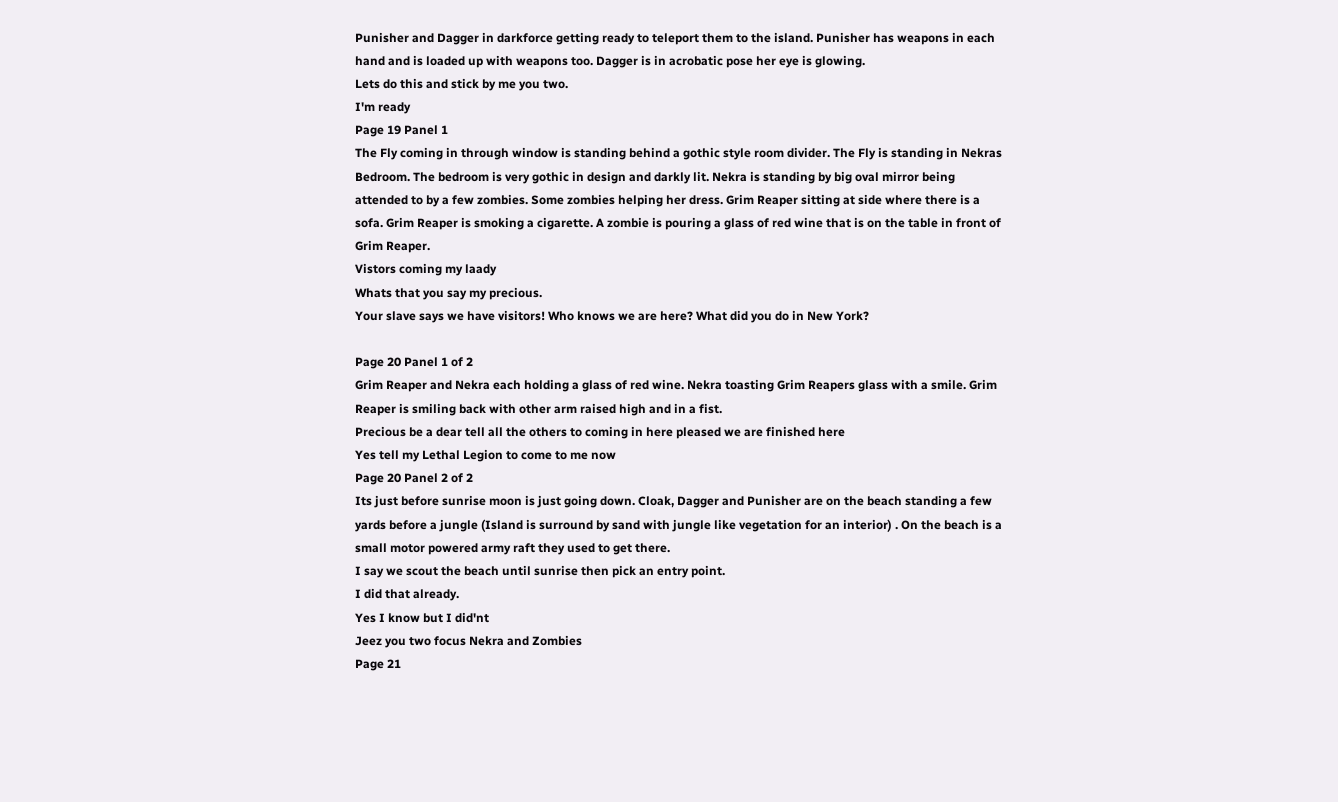Punisher and Dagger in darkforce getting ready to teleport them to the island. Punisher has weapons in each hand and is loaded up with weapons too. Dagger is in acrobatic pose her eye is glowing.
Lets do this and stick by me you two.
I'm ready
Page 19 Panel 1
The Fly coming in through window is standing behind a gothic style room divider. The Fly is standing in Nekras Bedroom. The bedroom is very gothic in design and darkly lit. Nekra is standing by big oval mirror being attended to by a few zombies. Some zombies helping her dress. Grim Reaper sitting at side where there is a sofa. Grim Reaper is smoking a cigarette. A zombie is pouring a glass of red wine that is on the table in front of Grim Reaper.
Vistors coming my laady
Whats that you say my precious.
Your slave says we have visitors! Who knows we are here? What did you do in New York?

Page 20 Panel 1 of 2
Grim Reaper and Nekra each holding a glass of red wine. Nekra toasting Grim Reapers glass with a smile. Grim Reaper is smiling back with other arm raised high and in a fist.
Precious be a dear tell all the others to coming in here pleased we are finished here
Yes tell my Lethal Legion to come to me now
Page 20 Panel 2 of 2
Its just before sunrise moon is just going down. Cloak, Dagger and Punisher are on the beach standing a few yards before a jungle (Island is surround by sand with jungle like vegetation for an interior) . On the beach is a small motor powered army raft they used to get there.
I say we scout the beach until sunrise then pick an entry point.
I did that already.
Yes I know but I did'nt
Jeez you two focus Nekra and Zombies
Page 21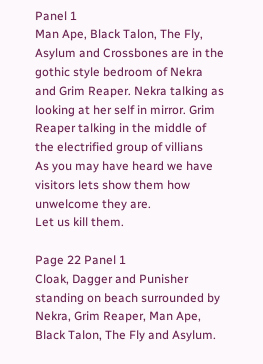Panel 1
Man Ape, Black Talon, The Fly, Asylum and Crossbones are in the gothic style bedroom of Nekra and Grim Reaper. Nekra talking as looking at her self in mirror. Grim Reaper talking in the middle of the electrified group of villians
As you may have heard we have visitors lets show them how unwelcome they are.
Let us kill them.

Page 22 Panel 1
Cloak, Dagger and Punisher standing on beach surrounded by Nekra, Grim Reaper, Man Ape, Black Talon, The Fly and Asylum.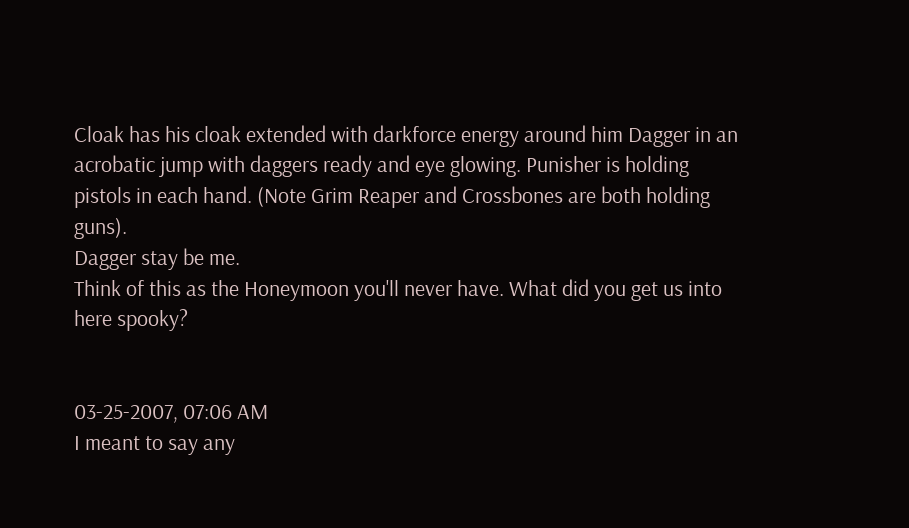Cloak has his cloak extended with darkforce energy around him Dagger in an acrobatic jump with daggers ready and eye glowing. Punisher is holding pistols in each hand. (Note Grim Reaper and Crossbones are both holding guns).
Dagger stay be me.
Think of this as the Honeymoon you'll never have. What did you get us into here spooky?


03-25-2007, 07:06 AM
I meant to say any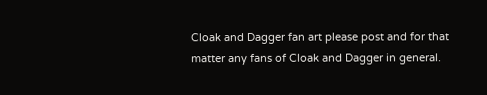Cloak and Dagger fan art please post and for that matter any fans of Cloak and Dagger in general.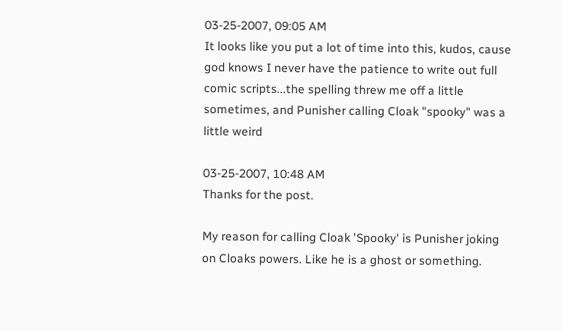03-25-2007, 09:05 AM
It looks like you put a lot of time into this, kudos, cause god knows I never have the patience to write out full comic scripts...the spelling threw me off a little sometimes, and Punisher calling Cloak "spooky" was a little weird

03-25-2007, 10:48 AM
Thanks for the post.

My reason for calling Cloak 'Spooky' is Punisher joking on Cloaks powers. Like he is a ghost or something.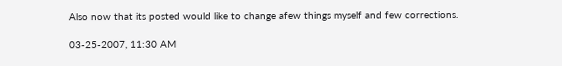Also now that its posted would like to change afew things myself and few corrections.

03-25-2007, 11:30 AM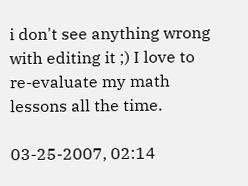i don't see anything wrong with editing it ;) I love to re-evaluate my math lessons all the time.

03-25-2007, 02:14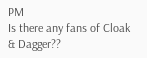PM
Is there any fans of Cloak & Dagger??